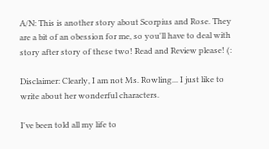A/N: This is another story about Scorpius and Rose. They are a bit of an obession for me, so you'll have to deal with story after story of these two! Read and Review please! (:

Disclaimer: Clearly, I am not Ms. Rowling... I just like to write about her wonderful characters.

I've been told all my life to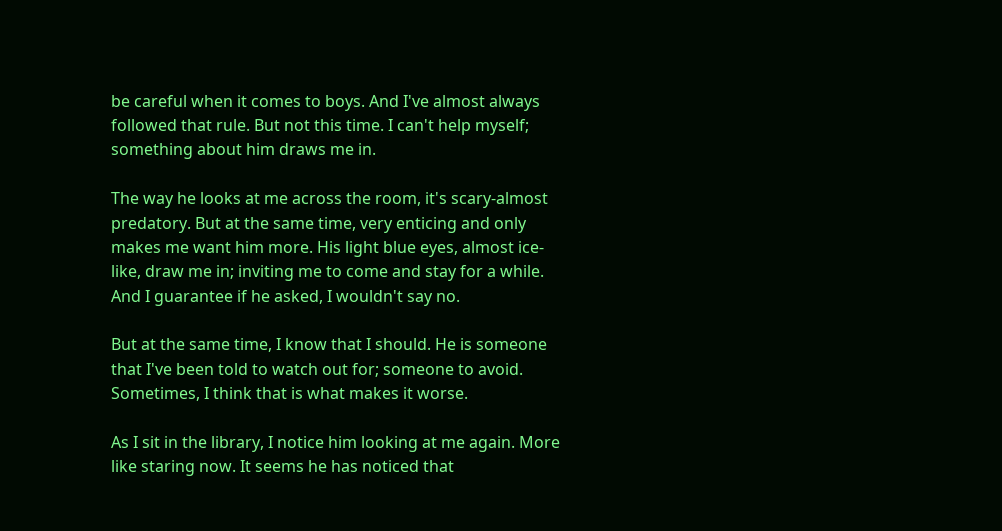be careful when it comes to boys. And I've almost always followed that rule. But not this time. I can't help myself; something about him draws me in.

The way he looks at me across the room, it's scary-almost predatory. But at the same time, very enticing and only makes me want him more. His light blue eyes, almost ice-like, draw me in; inviting me to come and stay for a while. And I guarantee if he asked, I wouldn't say no.

But at the same time, I know that I should. He is someone that I've been told to watch out for; someone to avoid. Sometimes, I think that is what makes it worse.

As I sit in the library, I notice him looking at me again. More like staring now. It seems he has noticed that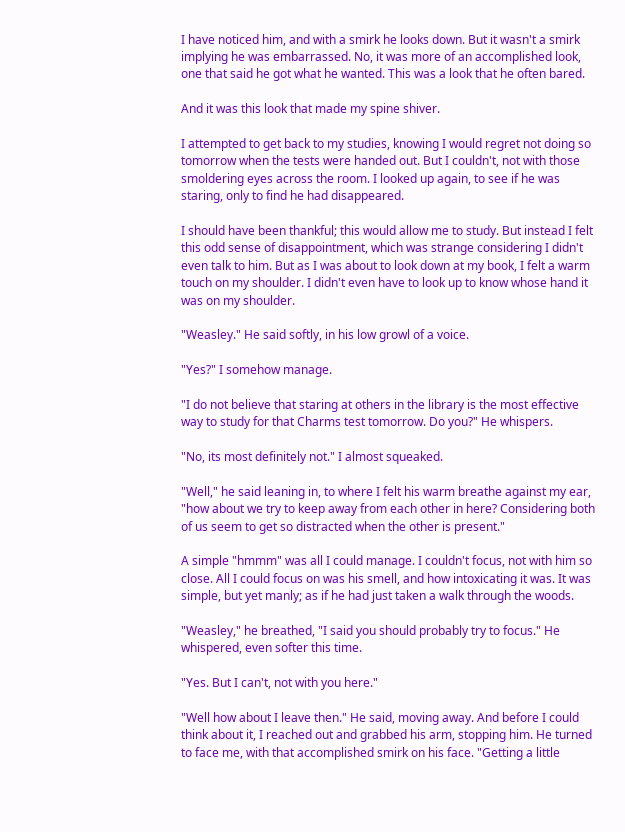I have noticed him, and with a smirk he looks down. But it wasn't a smirk implying he was embarrassed. No, it was more of an accomplished look, one that said he got what he wanted. This was a look that he often bared.

And it was this look that made my spine shiver.

I attempted to get back to my studies, knowing I would regret not doing so tomorrow when the tests were handed out. But I couldn't, not with those smoldering eyes across the room. I looked up again, to see if he was staring, only to find he had disappeared.

I should have been thankful; this would allow me to study. But instead I felt this odd sense of disappointment, which was strange considering I didn't even talk to him. But as I was about to look down at my book, I felt a warm touch on my shoulder. I didn't even have to look up to know whose hand it was on my shoulder.

"Weasley." He said softly, in his low growl of a voice.

"Yes?" I somehow manage.

"I do not believe that staring at others in the library is the most effective way to study for that Charms test tomorrow. Do you?" He whispers.

"No, its most definitely not." I almost squeaked.

"Well," he said leaning in, to where I felt his warm breathe against my ear, "how about we try to keep away from each other in here? Considering both of us seem to get so distracted when the other is present."

A simple "hmmm" was all I could manage. I couldn't focus, not with him so close. All I could focus on was his smell, and how intoxicating it was. It was simple, but yet manly; as if he had just taken a walk through the woods.

"Weasley," he breathed, "I said you should probably try to focus." He whispered, even softer this time.

"Yes. But I can't, not with you here."

"Well how about I leave then." He said, moving away. And before I could think about it, I reached out and grabbed his arm, stopping him. He turned to face me, with that accomplished smirk on his face. "Getting a little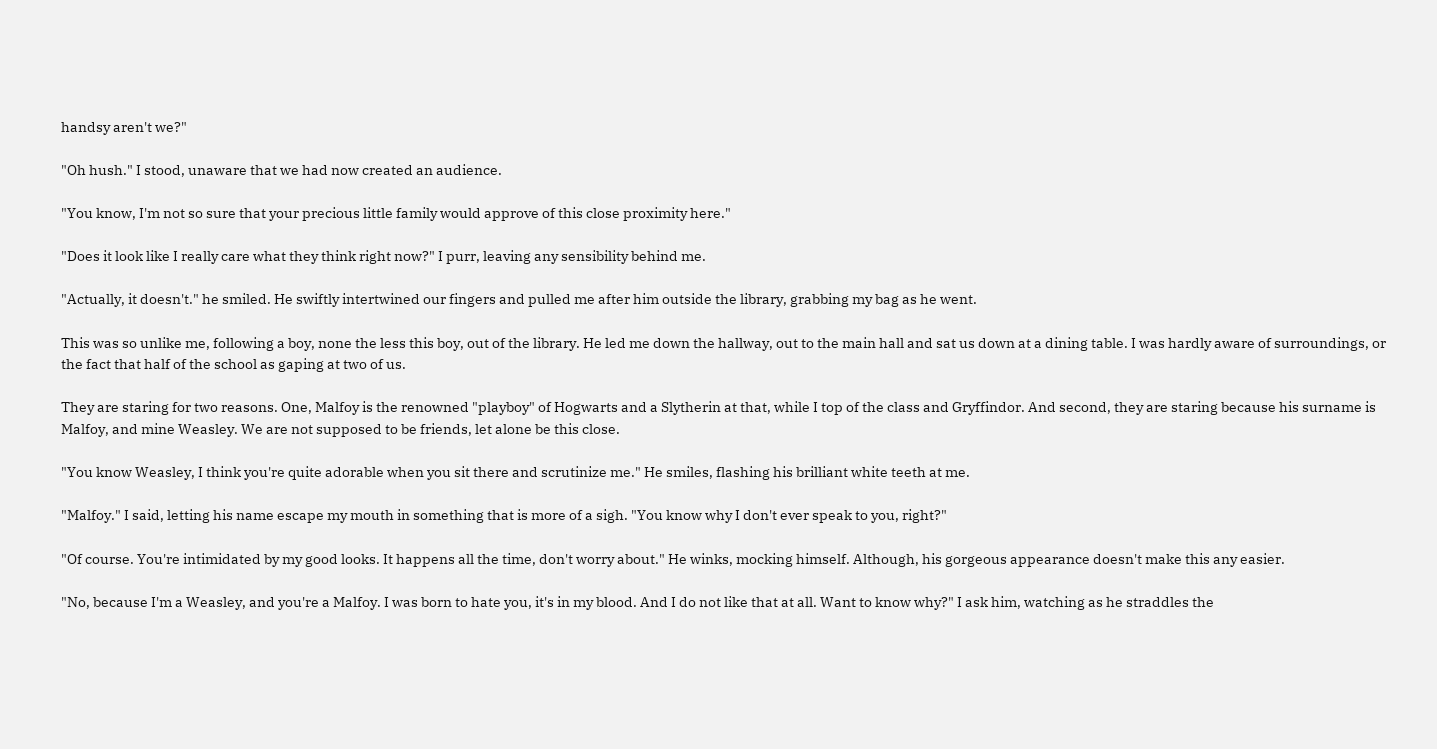handsy aren't we?"

"Oh hush." I stood, unaware that we had now created an audience.

"You know, I'm not so sure that your precious little family would approve of this close proximity here."

"Does it look like I really care what they think right now?" I purr, leaving any sensibility behind me.

"Actually, it doesn't." he smiled. He swiftly intertwined our fingers and pulled me after him outside the library, grabbing my bag as he went.

This was so unlike me, following a boy, none the less this boy, out of the library. He led me down the hallway, out to the main hall and sat us down at a dining table. I was hardly aware of surroundings, or the fact that half of the school as gaping at two of us.

They are staring for two reasons. One, Malfoy is the renowned "playboy" of Hogwarts and a Slytherin at that, while I top of the class and Gryffindor. And second, they are staring because his surname is Malfoy, and mine Weasley. We are not supposed to be friends, let alone be this close.

"You know Weasley, I think you're quite adorable when you sit there and scrutinize me." He smiles, flashing his brilliant white teeth at me.

"Malfoy." I said, letting his name escape my mouth in something that is more of a sigh. "You know why I don't ever speak to you, right?"

"Of course. You're intimidated by my good looks. It happens all the time, don't worry about." He winks, mocking himself. Although, his gorgeous appearance doesn't make this any easier.

"No, because I'm a Weasley, and you're a Malfoy. I was born to hate you, it's in my blood. And I do not like that at all. Want to know why?" I ask him, watching as he straddles the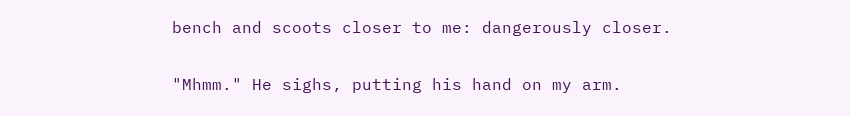bench and scoots closer to me: dangerously closer.

"Mhmm." He sighs, putting his hand on my arm.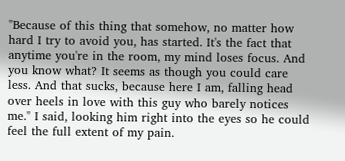"Because of this thing that somehow, no matter how hard I try to avoid you, has started. It's the fact that anytime you're in the room, my mind loses focus. And you know what? It seems as though you could care less. And that sucks, because here I am, falling head over heels in love with this guy who barely notices me." I said, looking him right into the eyes so he could feel the full extent of my pain.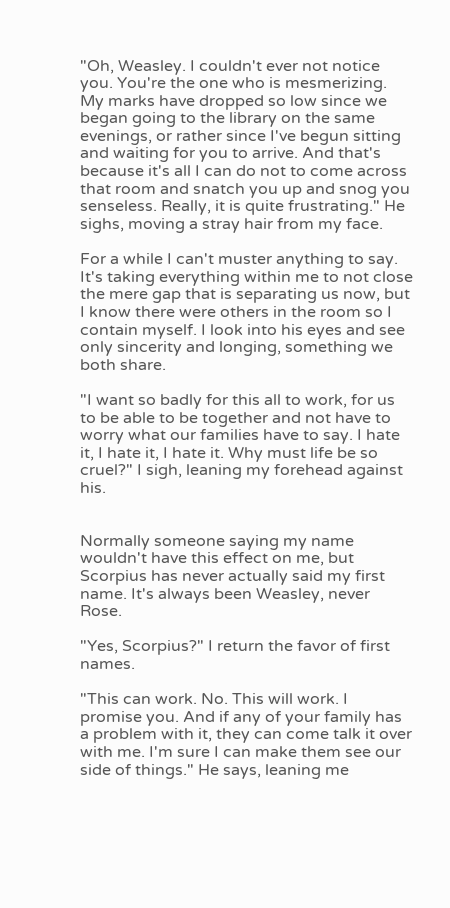"Oh, Weasley. I couldn't ever not notice you. You're the one who is mesmerizing. My marks have dropped so low since we began going to the library on the same evenings, or rather since I've begun sitting and waiting for you to arrive. And that's because it's all I can do not to come across that room and snatch you up and snog you senseless. Really, it is quite frustrating." He sighs, moving a stray hair from my face.

For a while I can't muster anything to say. It's taking everything within me to not close the mere gap that is separating us now, but I know there were others in the room so I contain myself. I look into his eyes and see only sincerity and longing, something we both share.

"I want so badly for this all to work, for us to be able to be together and not have to worry what our families have to say. I hate it, I hate it, I hate it. Why must life be so cruel?" I sigh, leaning my forehead against his.


Normally someone saying my name wouldn't have this effect on me, but Scorpius has never actually said my first name. It's always been Weasley, never Rose.

"Yes, Scorpius?" I return the favor of first names.

"This can work. No. This will work. I promise you. And if any of your family has a problem with it, they can come talk it over with me. I'm sure I can make them see our side of things." He says, leaning me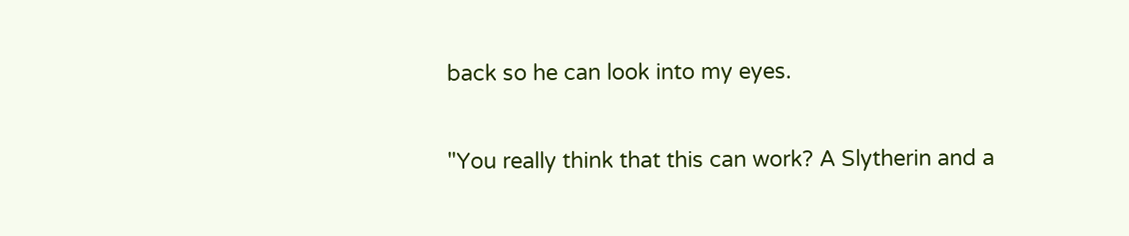back so he can look into my eyes.

"You really think that this can work? A Slytherin and a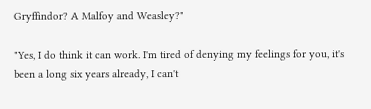Gryffindor? A Malfoy and Weasley?"

"Yes, I do think it can work. I'm tired of denying my feelings for you, it's been a long six years already, I can't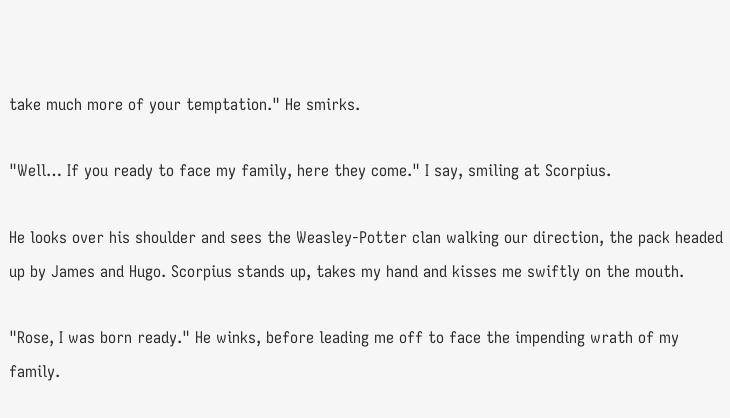take much more of your temptation." He smirks.

"Well… If you ready to face my family, here they come." I say, smiling at Scorpius.

He looks over his shoulder and sees the Weasley-Potter clan walking our direction, the pack headed up by James and Hugo. Scorpius stands up, takes my hand and kisses me swiftly on the mouth.

"Rose, I was born ready." He winks, before leading me off to face the impending wrath of my family.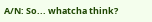A/N: So... whatcha think?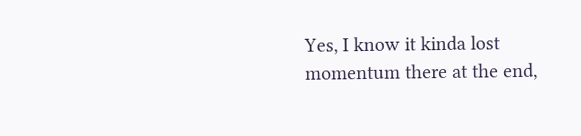Yes, I know it kinda lost momentum there at the end,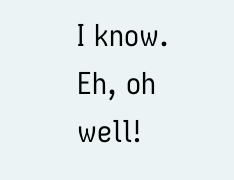I know. Eh, oh well!